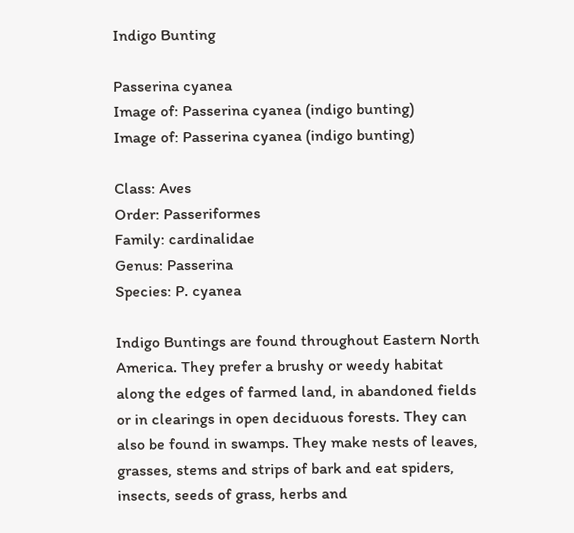Indigo Bunting

Passerina cyanea
Image of: Passerina cyanea (indigo bunting)
Image of: Passerina cyanea (indigo bunting)

Class: Aves
Order: Passeriformes
Family: cardinalidae
Genus: Passerina
Species: P. cyanea

Indigo Buntings are found throughout Eastern North America. They prefer a brushy or weedy habitat along the edges of farmed land, in abandoned fields or in clearings in open deciduous forests. They can also be found in swamps. They make nests of leaves, grasses, stems and strips of bark and eat spiders, insects, seeds of grass, herbs and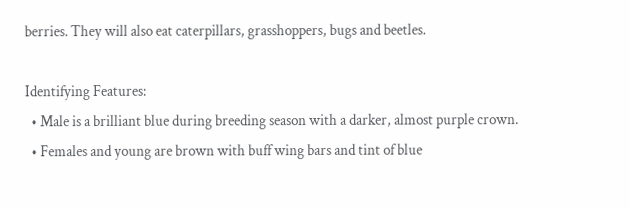berries. They will also eat caterpillars, grasshoppers, bugs and beetles.

Identifying Features:
  • Male is a brilliant blue during breeding season with a darker, almost purple crown.
  • Females and young are brown with buff wing bars and tint of blue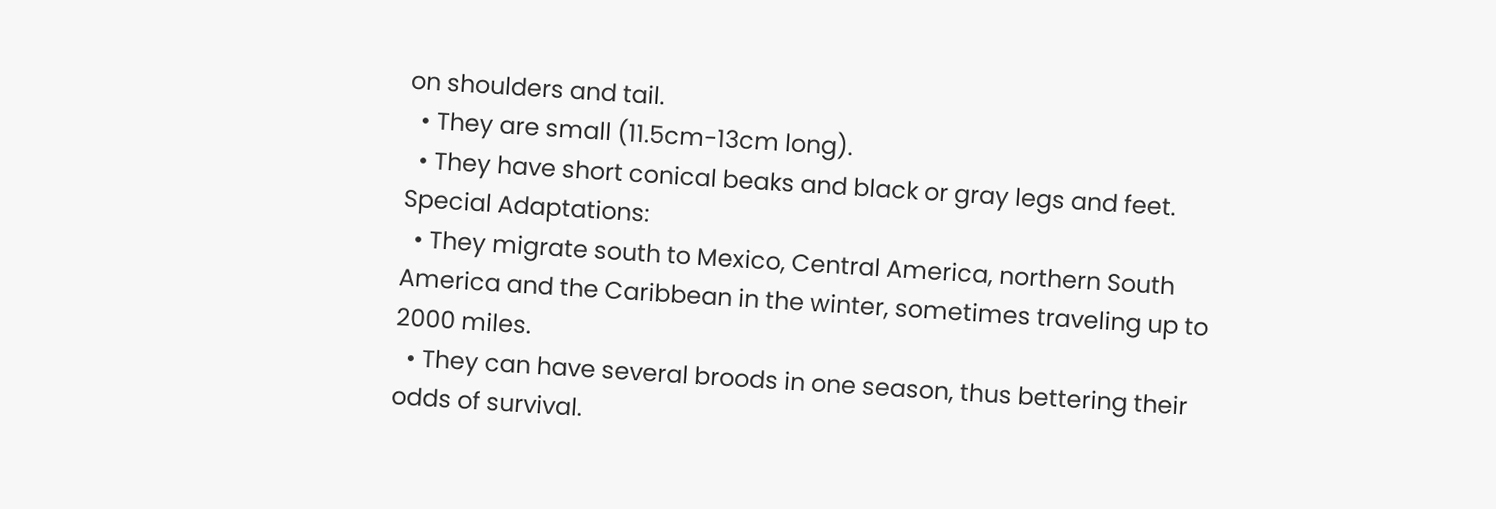on shoulders and tail.
  • They are small (11.5cm-13cm long).
  • They have short conical beaks and black or gray legs and feet.
Special Adaptations:
  • They migrate south to Mexico, Central America, northern South America and the Caribbean in the winter, sometimes traveling up to 2000 miles.
  • They can have several broods in one season, thus bettering their odds of survival.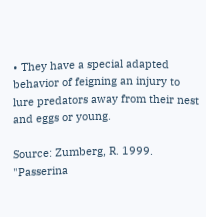• They have a special adapted behavior of feigning an injury to lure predators away from their nest and eggs or young.

Source: Zumberg, R. 1999. "Passerina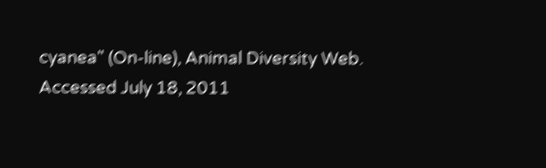cyanea" (On-line), Animal Diversity Web. Accessed July 18, 2011